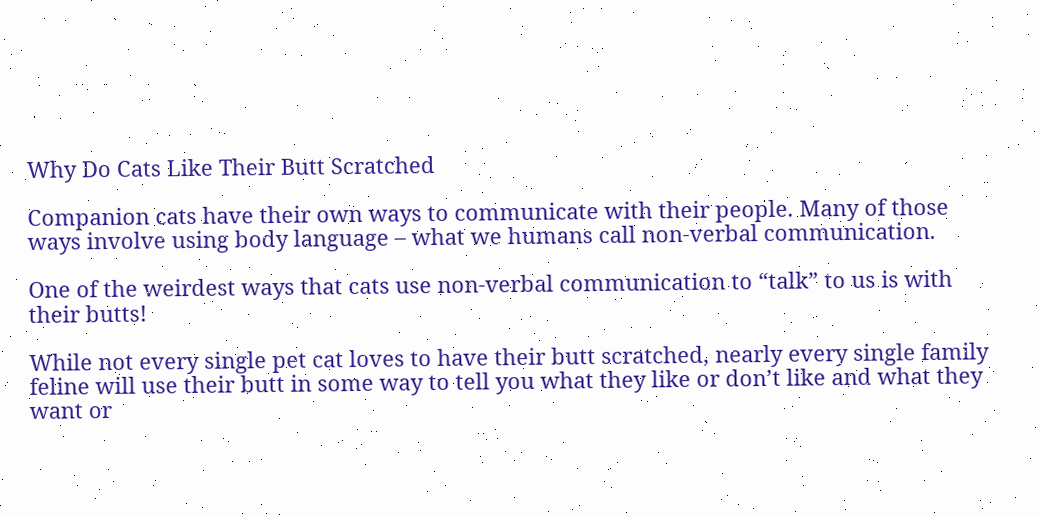Why Do Cats Like Their Butt Scratched

Companion cats have their own ways to communicate with their people. Many of those ways involve using body language – what we humans call non-verbal communication.

One of the weirdest ways that cats use non-verbal communication to “talk” to us is with their butts!

While not every single pet cat loves to have their butt scratched, nearly every single family feline will use their butt in some way to tell you what they like or don’t like and what they want or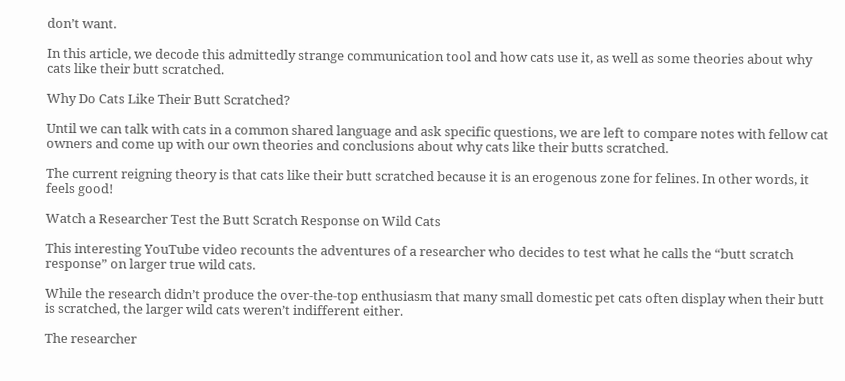don’t want.

In this article, we decode this admittedly strange communication tool and how cats use it, as well as some theories about why cats like their butt scratched.

Why Do Cats Like Their Butt Scratched?

Until we can talk with cats in a common shared language and ask specific questions, we are left to compare notes with fellow cat owners and come up with our own theories and conclusions about why cats like their butts scratched.

The current reigning theory is that cats like their butt scratched because it is an erogenous zone for felines. In other words, it feels good!

Watch a Researcher Test the Butt Scratch Response on Wild Cats

This interesting YouTube video recounts the adventures of a researcher who decides to test what he calls the “butt scratch response” on larger true wild cats.

While the research didn’t produce the over-the-top enthusiasm that many small domestic pet cats often display when their butt is scratched, the larger wild cats weren’t indifferent either.

The researcher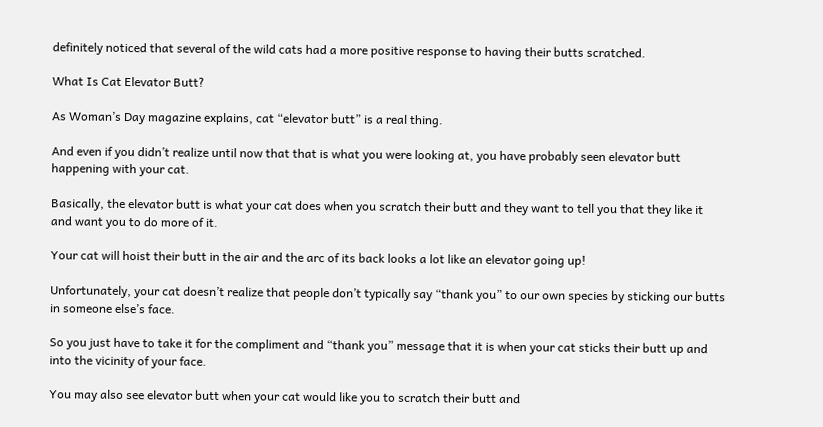definitely noticed that several of the wild cats had a more positive response to having their butts scratched.

What Is Cat Elevator Butt?

As Woman’s Day magazine explains, cat “elevator butt” is a real thing.

And even if you didn’t realize until now that that is what you were looking at, you have probably seen elevator butt happening with your cat.

Basically, the elevator butt is what your cat does when you scratch their butt and they want to tell you that they like it and want you to do more of it.

Your cat will hoist their butt in the air and the arc of its back looks a lot like an elevator going up!

Unfortunately, your cat doesn’t realize that people don’t typically say “thank you” to our own species by sticking our butts in someone else’s face.

So you just have to take it for the compliment and “thank you” message that it is when your cat sticks their butt up and into the vicinity of your face.

You may also see elevator butt when your cat would like you to scratch their butt and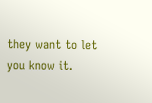they want to let you know it.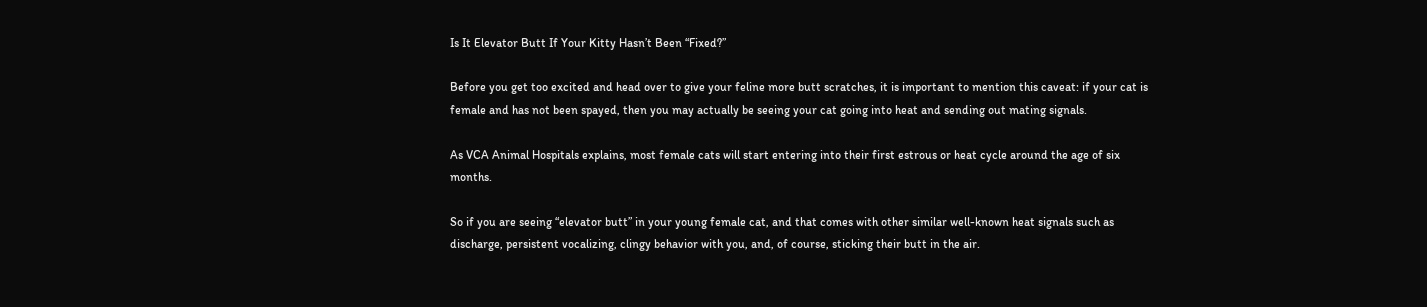Is It Elevator Butt If Your Kitty Hasn’t Been “Fixed?”

Before you get too excited and head over to give your feline more butt scratches, it is important to mention this caveat: if your cat is female and has not been spayed, then you may actually be seeing your cat going into heat and sending out mating signals.

As VCA Animal Hospitals explains, most female cats will start entering into their first estrous or heat cycle around the age of six months.

So if you are seeing “elevator butt” in your young female cat, and that comes with other similar well-known heat signals such as discharge, persistent vocalizing, clingy behavior with you, and, of course, sticking their butt in the air.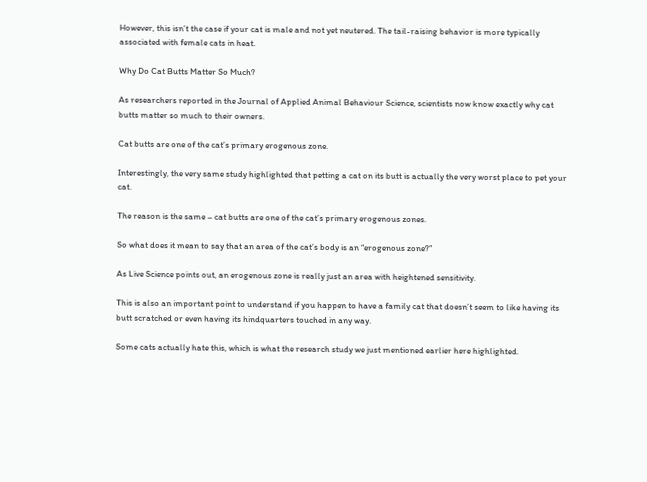However, this isn’t the case if your cat is male and not yet neutered. The tail-raising behavior is more typically associated with female cats in heat.

Why Do Cat Butts Matter So Much?

As researchers reported in the Journal of Applied Animal Behaviour Science, scientists now know exactly why cat butts matter so much to their owners.

Cat butts are one of the cat’s primary erogenous zone.

Interestingly, the very same study highlighted that petting a cat on its butt is actually the very worst place to pet your cat.

The reason is the same – cat butts are one of the cat’s primary erogenous zones.

So what does it mean to say that an area of the cat’s body is an “erogenous zone?”

As Live Science points out, an erogenous zone is really just an area with heightened sensitivity.

This is also an important point to understand if you happen to have a family cat that doesn’t seem to like having its butt scratched or even having its hindquarters touched in any way.

Some cats actually hate this, which is what the research study we just mentioned earlier here highlighted.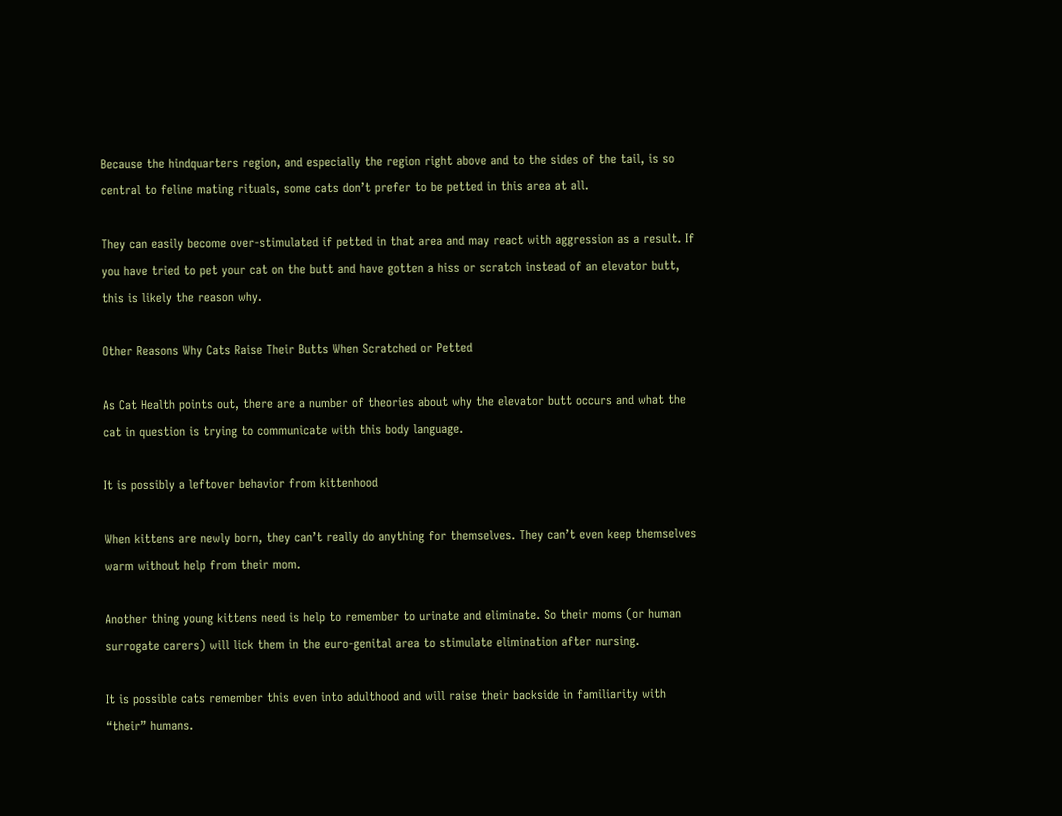Because the hindquarters region, and especially the region right above and to the sides of the tail, is so central to feline mating rituals, some cats don’t prefer to be petted in this area at all.

They can easily become over-stimulated if petted in that area and may react with aggression as a result. If you have tried to pet your cat on the butt and have gotten a hiss or scratch instead of an elevator butt, this is likely the reason why.

Other Reasons Why Cats Raise Their Butts When Scratched or Petted

As Cat Health points out, there are a number of theories about why the elevator butt occurs and what the cat in question is trying to communicate with this body language.

It is possibly a leftover behavior from kittenhood

When kittens are newly born, they can’t really do anything for themselves. They can’t even keep themselves warm without help from their mom.

Another thing young kittens need is help to remember to urinate and eliminate. So their moms (or human surrogate carers) will lick them in the euro-genital area to stimulate elimination after nursing.

It is possible cats remember this even into adulthood and will raise their backside in familiarity with “their” humans.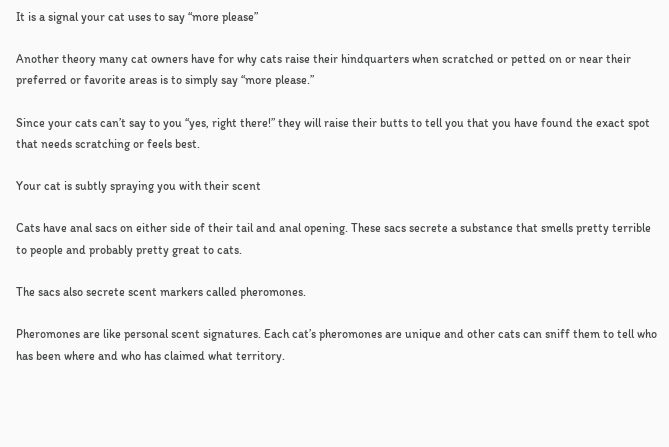It is a signal your cat uses to say “more please”

Another theory many cat owners have for why cats raise their hindquarters when scratched or petted on or near their preferred or favorite areas is to simply say “more please.”

Since your cats can’t say to you “yes, right there!” they will raise their butts to tell you that you have found the exact spot that needs scratching or feels best.

Your cat is subtly spraying you with their scent

Cats have anal sacs on either side of their tail and anal opening. These sacs secrete a substance that smells pretty terrible to people and probably pretty great to cats.

The sacs also secrete scent markers called pheromones.

Pheromones are like personal scent signatures. Each cat’s pheromones are unique and other cats can sniff them to tell who has been where and who has claimed what territory.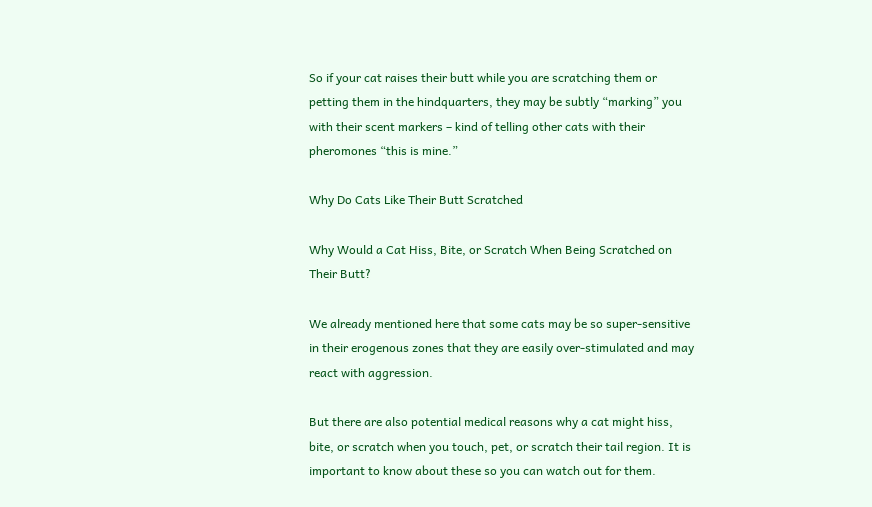So if your cat raises their butt while you are scratching them or petting them in the hindquarters, they may be subtly “marking” you with their scent markers – kind of telling other cats with their pheromones “this is mine.”

Why Do Cats Like Their Butt Scratched

Why Would a Cat Hiss, Bite, or Scratch When Being Scratched on Their Butt?

We already mentioned here that some cats may be so super-sensitive in their erogenous zones that they are easily over-stimulated and may react with aggression.

But there are also potential medical reasons why a cat might hiss, bite, or scratch when you touch, pet, or scratch their tail region. It is important to know about these so you can watch out for them.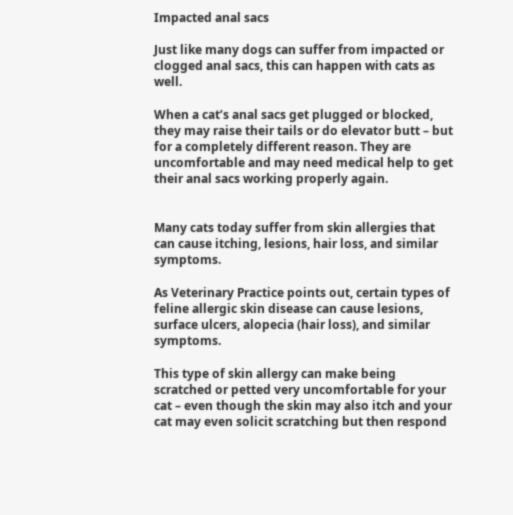Impacted anal sacs

Just like many dogs can suffer from impacted or clogged anal sacs, this can happen with cats as well.

When a cat’s anal sacs get plugged or blocked, they may raise their tails or do elevator butt – but for a completely different reason. They are uncomfortable and may need medical help to get their anal sacs working properly again.


Many cats today suffer from skin allergies that can cause itching, lesions, hair loss, and similar symptoms.

As Veterinary Practice points out, certain types of feline allergic skin disease can cause lesions, surface ulcers, alopecia (hair loss), and similar symptoms.

This type of skin allergy can make being scratched or petted very uncomfortable for your cat – even though the skin may also itch and your cat may even solicit scratching but then respond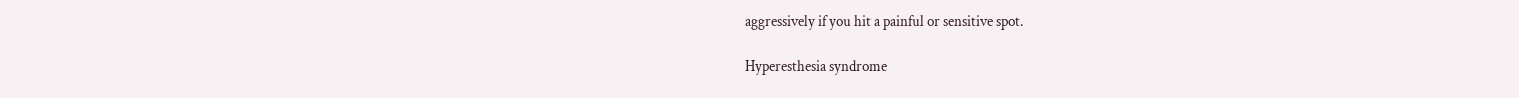aggressively if you hit a painful or sensitive spot.

Hyperesthesia syndrome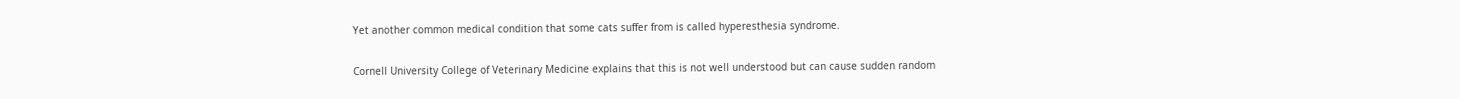Yet another common medical condition that some cats suffer from is called hyperesthesia syndrome.

Cornell University College of Veterinary Medicine explains that this is not well understood but can cause sudden random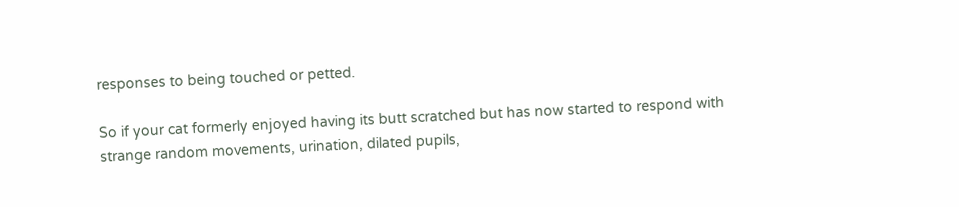responses to being touched or petted.

So if your cat formerly enjoyed having its butt scratched but has now started to respond with strange random movements, urination, dilated pupils,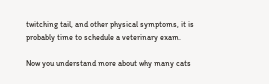twitching tail, and other physical symptoms, it is probably time to schedule a veterinary exam.

Now you understand more about why many cats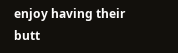enjoy having their butt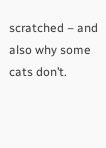scratched – and also why some cats don’t.